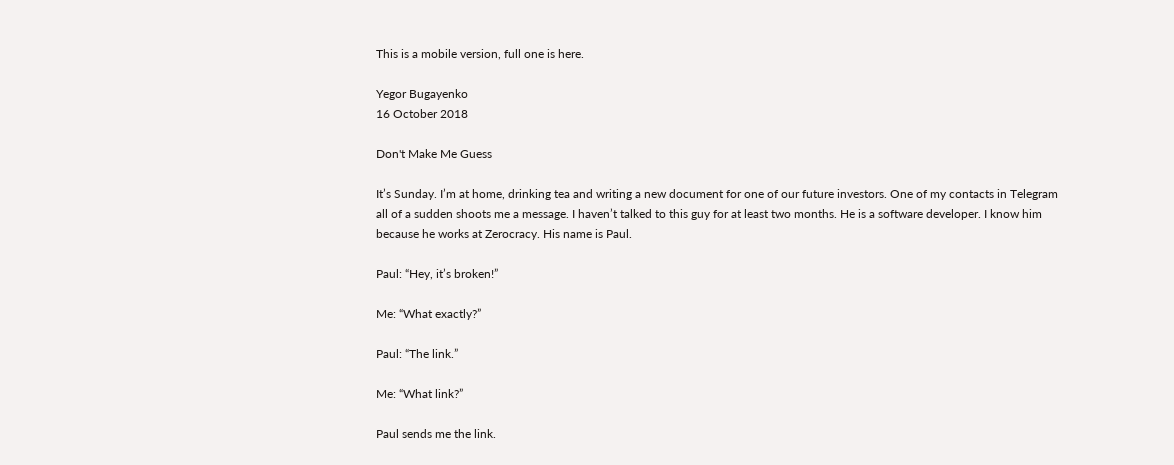This is a mobile version, full one is here.

Yegor Bugayenko
16 October 2018

Don't Make Me Guess

It’s Sunday. I’m at home, drinking tea and writing a new document for one of our future investors. One of my contacts in Telegram all of a sudden shoots me a message. I haven’t talked to this guy for at least two months. He is a software developer. I know him because he works at Zerocracy. His name is Paul.

Paul: “Hey, it’s broken!”

Me: “What exactly?”

Paul: “The link.”

Me: “What link?”

Paul sends me the link.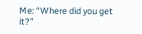Me: “Where did you get it?”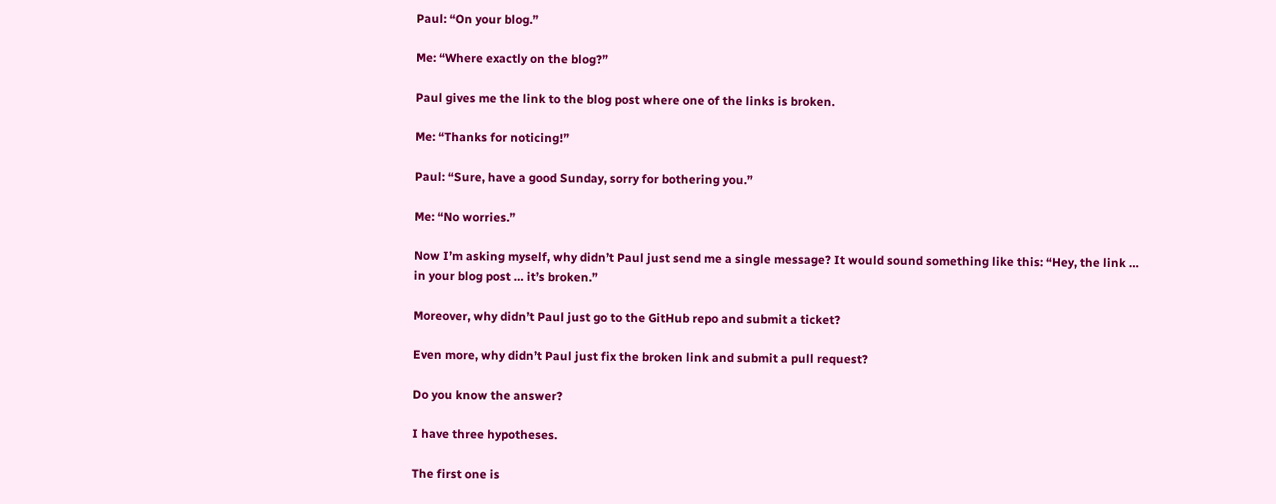Paul: “On your blog.”

Me: “Where exactly on the blog?”

Paul gives me the link to the blog post where one of the links is broken.

Me: “Thanks for noticing!”

Paul: “Sure, have a good Sunday, sorry for bothering you.”

Me: “No worries.”

Now I’m asking myself, why didn’t Paul just send me a single message? It would sound something like this: “Hey, the link … in your blog post … it’s broken.”

Moreover, why didn’t Paul just go to the GitHub repo and submit a ticket?

Even more, why didn’t Paul just fix the broken link and submit a pull request?

Do you know the answer?

I have three hypotheses.

The first one is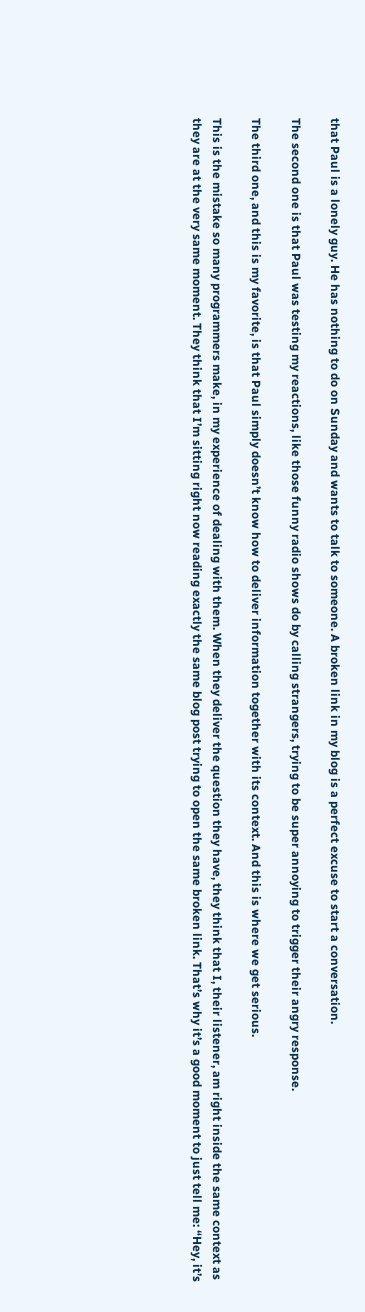that Paul is a lonely guy. He has nothing to do on Sunday and wants to talk to someone. A broken link in my blog is a perfect excuse to start a conversation.

The second one is that Paul was testing my reactions, like those funny radio shows do by calling strangers, trying to be super annoying to trigger their angry response.

The third one, and this is my favorite, is that Paul simply doesn’t know how to deliver information together with its context. And this is where we get serious.

This is the mistake so many programmers make, in my experience of dealing with them. When they deliver the question they have, they think that I, their listener, am right inside the same context as they are at the very same moment. They think that I’m sitting right now reading exactly the same blog post trying to open the same broken link. That’s why it’s a good moment to just tell me: “Hey, it’s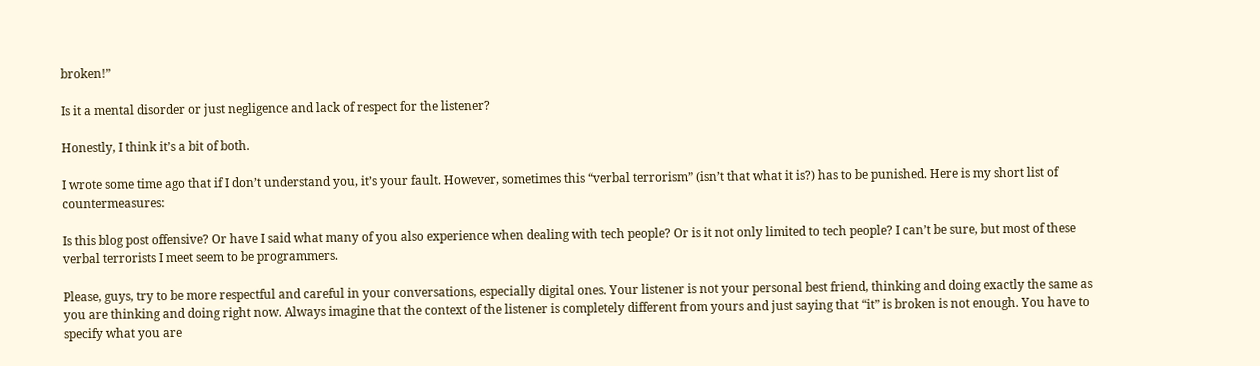broken!”

Is it a mental disorder or just negligence and lack of respect for the listener?

Honestly, I think it’s a bit of both.

I wrote some time ago that if I don’t understand you, it’s your fault. However, sometimes this “verbal terrorism” (isn’t that what it is?) has to be punished. Here is my short list of countermeasures:

Is this blog post offensive? Or have I said what many of you also experience when dealing with tech people? Or is it not only limited to tech people? I can’t be sure, but most of these verbal terrorists I meet seem to be programmers.

Please, guys, try to be more respectful and careful in your conversations, especially digital ones. Your listener is not your personal best friend, thinking and doing exactly the same as you are thinking and doing right now. Always imagine that the context of the listener is completely different from yours and just saying that “it” is broken is not enough. You have to specify what you are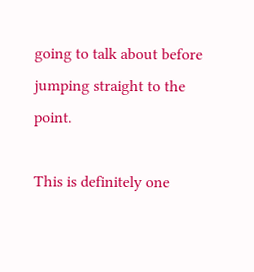going to talk about before jumping straight to the point.

This is definitely one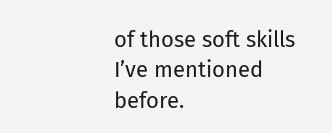of those soft skills I’ve mentioned before.